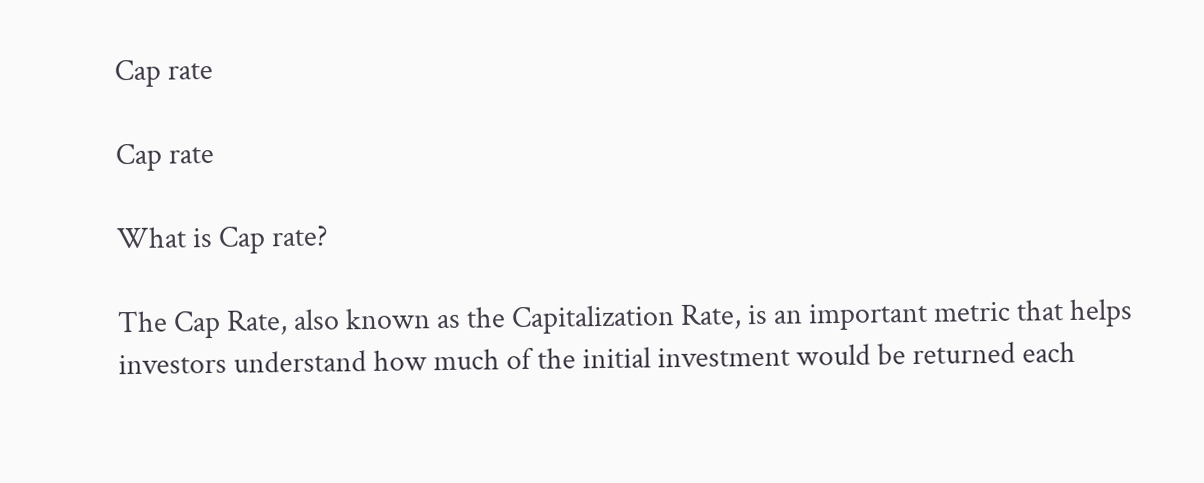Cap rate

Cap rate

What is Cap rate?

The Cap Rate, also known as the Capitalization Rate, is an important metric that helps investors understand how much of the initial investment would be returned each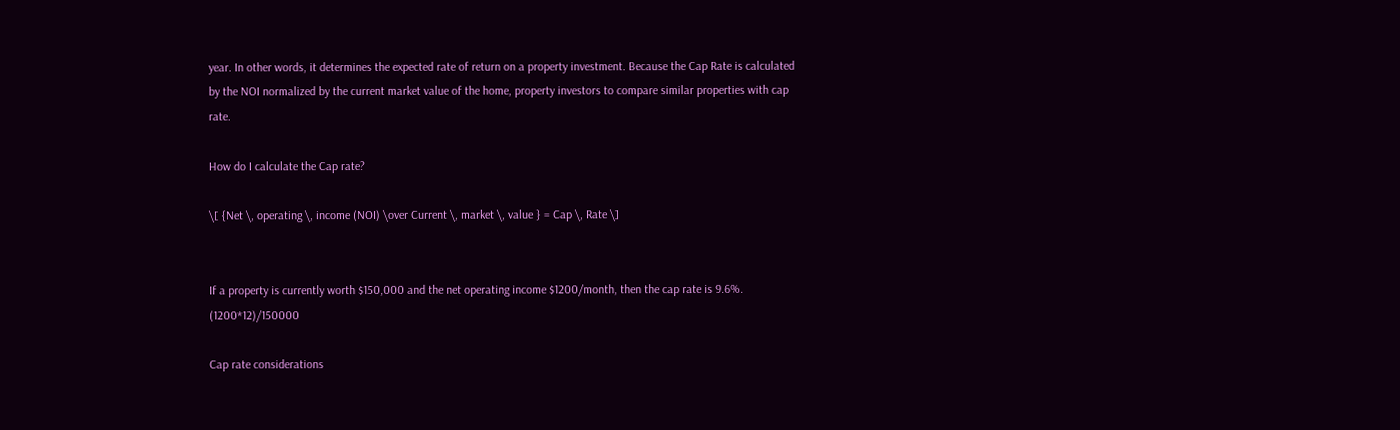year. In other words, it determines the expected rate of return on a property investment. Because the Cap Rate is calculated by the NOI normalized by the current market value of the home, property investors to compare similar properties with cap rate.

How do I calculate the Cap rate?

\[ {Net \, operating \, income (NOI) \over Current \, market \, value } = Cap \, Rate \]


If a property is currently worth $150,000 and the net operating income $1200/month, then the cap rate is 9.6%. (1200*12)/150000

Cap rate considerations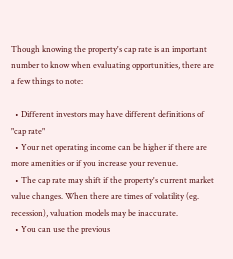Though knowing the property's cap rate is an important number to know when evaluating opportunities, there are a few things to note:

  • Different investors may have different definitions of "cap rate"
  • Your net operating income can be higher if there are more amenities or if you increase your revenue.
  • The cap rate may shift if the property's current market value changes. When there are times of volatility (eg. recession), valuation models may be inaccurate.
  • You can use the previous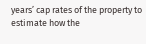years’ cap rates of the property to estimate how the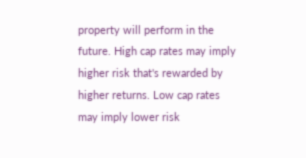property will perform in the future. High cap rates may imply higher risk that's rewarded by higher returns. Low cap rates may imply lower risk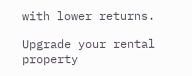with lower returns.

Upgrade your rental property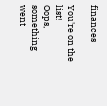finances

You're on the list!
Oops, something went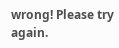wrong! Please try again.